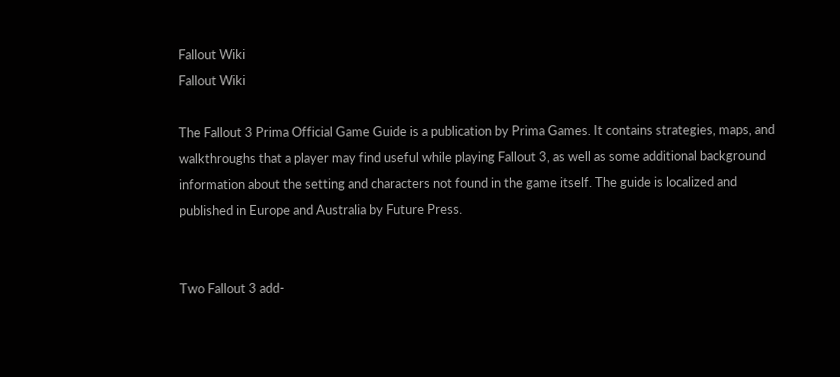Fallout Wiki
Fallout Wiki

The Fallout 3 Prima Official Game Guide is a publication by Prima Games. It contains strategies, maps, and walkthroughs that a player may find useful while playing Fallout 3, as well as some additional background information about the setting and characters not found in the game itself. The guide is localized and published in Europe and Australia by Future Press.


Two Fallout 3 add-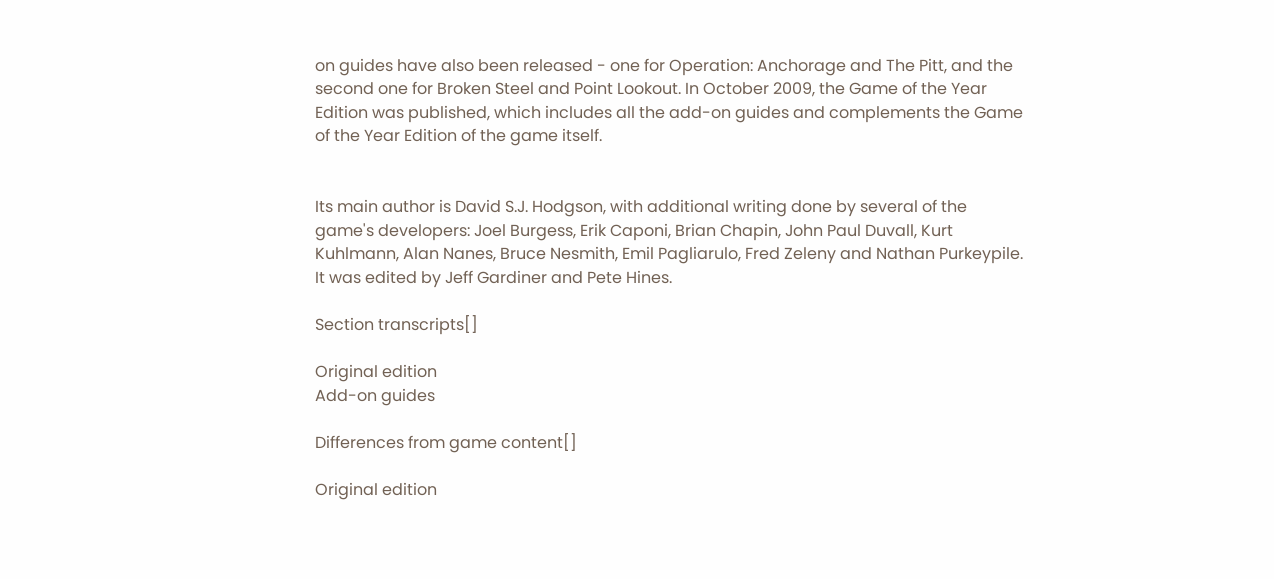on guides have also been released - one for Operation: Anchorage and The Pitt, and the second one for Broken Steel and Point Lookout. In October 2009, the Game of the Year Edition was published, which includes all the add-on guides and complements the Game of the Year Edition of the game itself.


Its main author is David S.J. Hodgson, with additional writing done by several of the game's developers: Joel Burgess, Erik Caponi, Brian Chapin, John Paul Duvall, Kurt Kuhlmann, Alan Nanes, Bruce Nesmith, Emil Pagliarulo, Fred Zeleny and Nathan Purkeypile. It was edited by Jeff Gardiner and Pete Hines.

Section transcripts[]

Original edition
Add-on guides

Differences from game content[]

Original edition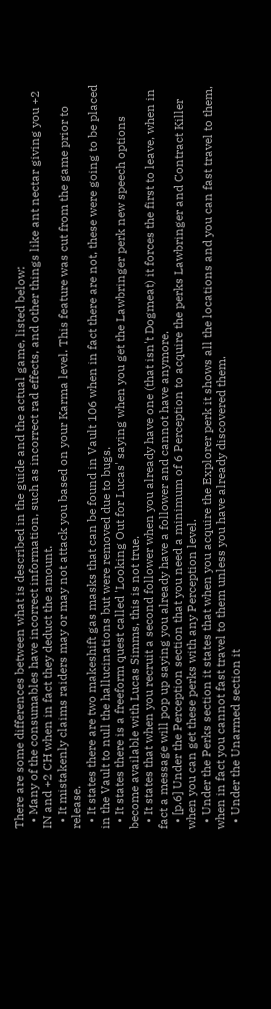There are some differences between what is described in the guide and the actual game, listed below:
  • Many of the consumables have incorrect information, such as incorrect rad effects, and other things like ant nectar giving you +2 IN and +2 CH when in fact they deduct the amount.
  • It mistakenly claims raiders may or may not attack you based on your Karma level. This feature was cut from the game prior to release.
  • It states there are two makeshift gas masks that can be found in Vault 106 when in fact there are not, these were going to be placed in the Vault to null the hallucinations but were removed due to bugs.
  • It states there is a freeform quest called 'Looking Out for Lucas' saying when you get the Lawbringer perk new speech options become available with Lucas Simms, this is not true.
  • It states that when you recruit a second follower when you already have one (that isn't Dogmeat) it forces the first to leave, when in fact a message will pop up saying you already have a follower and cannot have anymore.
  • [p.6] Under the Perception section that you need a minimum of 6 Perception to acquire the perks Lawbringer and Contract Killer when you can get these perks with any Perception level.
  • Under the Perks section it states that when you acquire the Explorer perk it shows all the locations and you can fast travel to them, when in fact you cannot fast travel to them unless you have already discovered them.
  • Under the Unarmed section it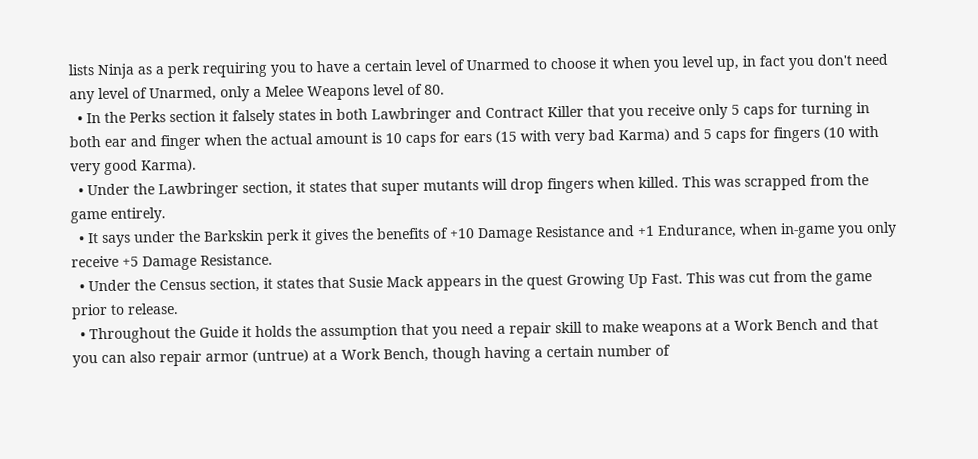lists Ninja as a perk requiring you to have a certain level of Unarmed to choose it when you level up, in fact you don't need any level of Unarmed, only a Melee Weapons level of 80.
  • In the Perks section it falsely states in both Lawbringer and Contract Killer that you receive only 5 caps for turning in both ear and finger when the actual amount is 10 caps for ears (15 with very bad Karma) and 5 caps for fingers (10 with very good Karma).
  • Under the Lawbringer section, it states that super mutants will drop fingers when killed. This was scrapped from the game entirely.
  • It says under the Barkskin perk it gives the benefits of +10 Damage Resistance and +1 Endurance, when in-game you only receive +5 Damage Resistance.
  • Under the Census section, it states that Susie Mack appears in the quest Growing Up Fast. This was cut from the game prior to release.
  • Throughout the Guide it holds the assumption that you need a repair skill to make weapons at a Work Bench and that you can also repair armor (untrue) at a Work Bench, though having a certain number of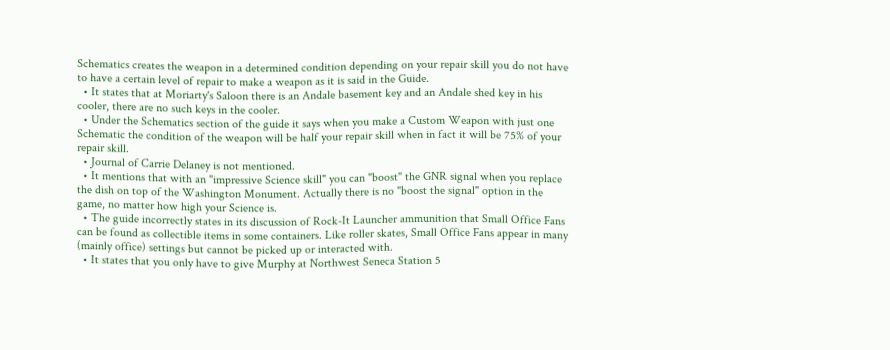Schematics creates the weapon in a determined condition depending on your repair skill you do not have to have a certain level of repair to make a weapon as it is said in the Guide.
  • It states that at Moriarty's Saloon there is an Andale basement key and an Andale shed key in his cooler, there are no such keys in the cooler.
  • Under the Schematics section of the guide it says when you make a Custom Weapon with just one Schematic the condition of the weapon will be half your repair skill when in fact it will be 75% of your repair skill.
  • Journal of Carrie Delaney is not mentioned.
  • It mentions that with an "impressive Science skill" you can "boost" the GNR signal when you replace the dish on top of the Washington Monument. Actually there is no "boost the signal" option in the game, no matter how high your Science is.
  • The guide incorrectly states in its discussion of Rock-It Launcher ammunition that Small Office Fans can be found as collectible items in some containers. Like roller skates, Small Office Fans appear in many (mainly office) settings but cannot be picked up or interacted with.
  • It states that you only have to give Murphy at Northwest Seneca Station 5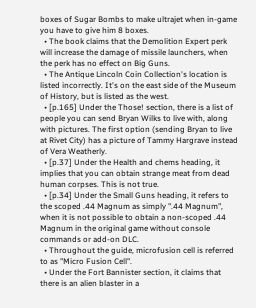boxes of Sugar Bombs to make ultrajet when in-game you have to give him 8 boxes.
  • The book claims that the Demolition Expert perk will increase the damage of missile launchers, when the perk has no effect on Big Guns.
  • The Antique Lincoln Coin Collection's location is listed incorrectly. It's on the east side of the Museum of History, but is listed as the west.
  • [p.165] Under the Those! section, there is a list of people you can send Bryan Wilks to live with, along with pictures. The first option (sending Bryan to live at Rivet City) has a picture of Tammy Hargrave instead of Vera Weatherly.
  • [p.37] Under the Health and chems heading, it implies that you can obtain strange meat from dead human corpses. This is not true.
  • [p.34] Under the Small Guns heading, it refers to the scoped .44 Magnum as simply ".44 Magnum", when it is not possible to obtain a non-scoped .44 Magnum in the original game without console commands or add-on DLC.
  • Throughout the guide, microfusion cell is referred to as "Micro Fusion Cell".
  • Under the Fort Bannister section, it claims that there is an alien blaster in a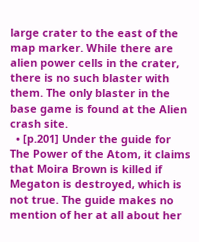large crater to the east of the map marker. While there are alien power cells in the crater, there is no such blaster with them. The only blaster in the base game is found at the Alien crash site.
  • [p.201] Under the guide for The Power of the Atom, it claims that Moira Brown is killed if Megaton is destroyed, which is not true. The guide makes no mention of her at all about her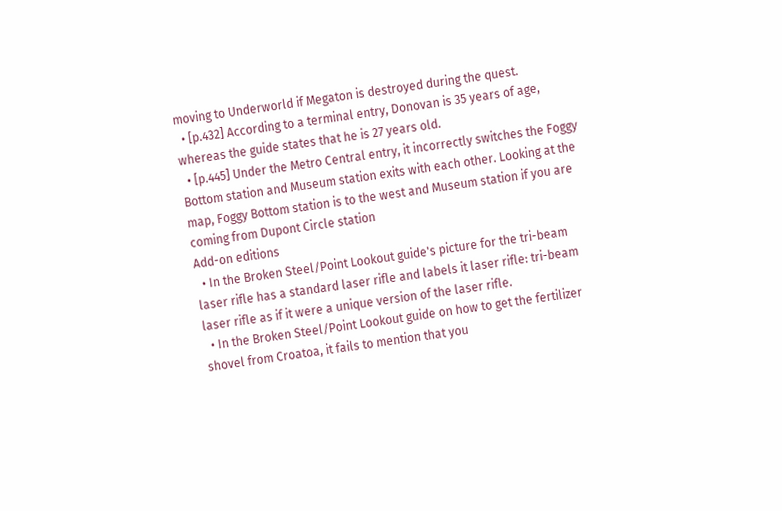moving to Underworld if Megaton is destroyed during the quest.
  • [p.432] According to a terminal entry, Donovan is 35 years of age, whereas the guide states that he is 27 years old.
  • [p.445] Under the Metro Central entry, it incorrectly switches the Foggy Bottom station and Museum station exits with each other. Looking at the map, Foggy Bottom station is to the west and Museum station if you are coming from Dupont Circle station
Add-on editions
  • In the Broken Steel/Point Lookout guide's picture for the tri-beam laser rifle has a standard laser rifle and labels it laser rifle: tri-beam laser rifle as if it were a unique version of the laser rifle.
  • In the Broken Steel/Point Lookout guide on how to get the fertilizer shovel from Croatoa, it fails to mention that you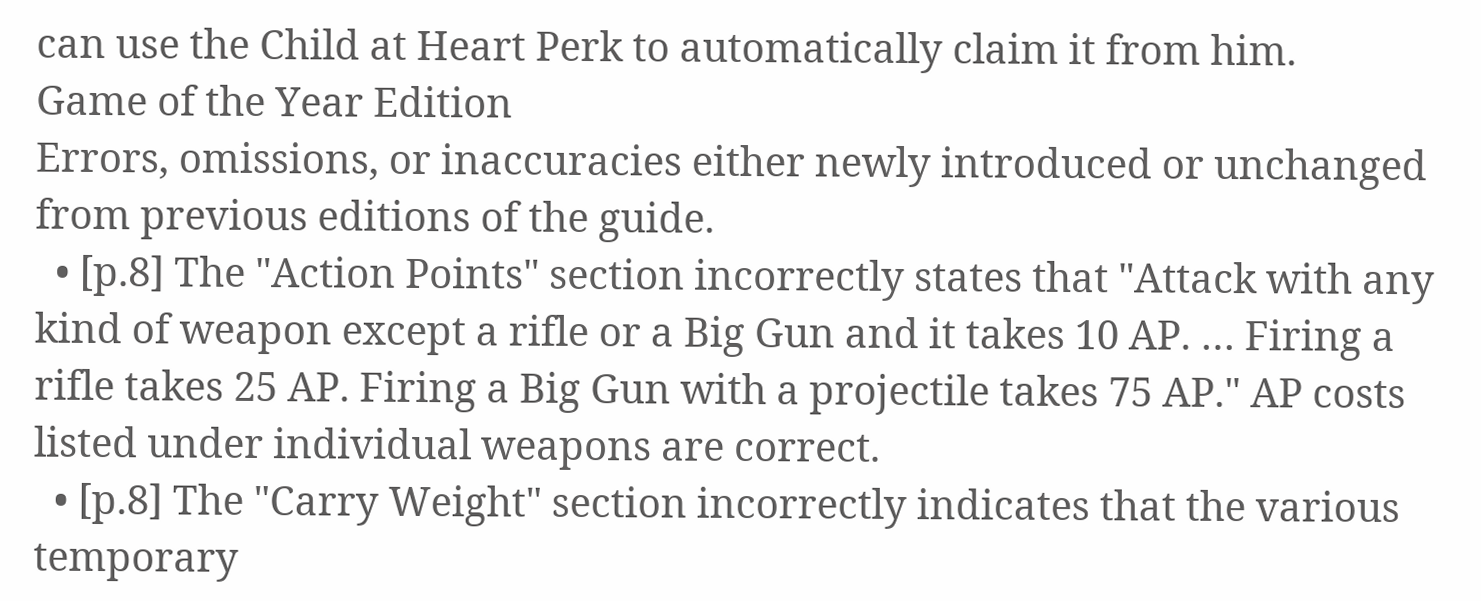can use the Child at Heart Perk to automatically claim it from him.
Game of the Year Edition
Errors, omissions, or inaccuracies either newly introduced or unchanged from previous editions of the guide.
  • [p.8] The "Action Points" section incorrectly states that "Attack with any kind of weapon except a rifle or a Big Gun and it takes 10 AP. … Firing a rifle takes 25 AP. Firing a Big Gun with a projectile takes 75 AP." AP costs listed under individual weapons are correct.
  • [p.8] The "Carry Weight" section incorrectly indicates that the various temporary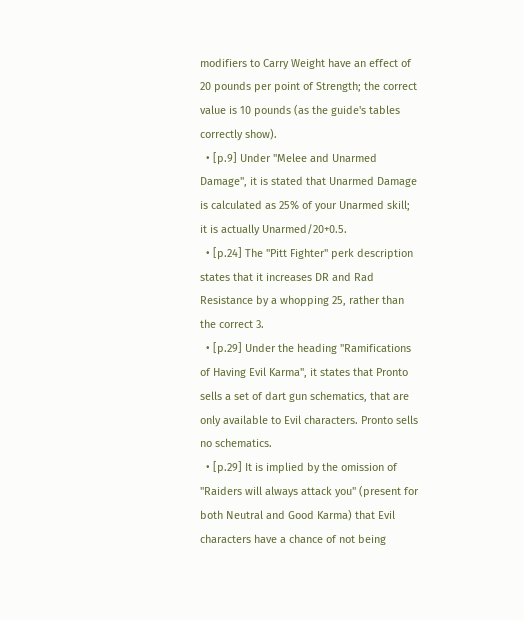modifiers to Carry Weight have an effect of 20 pounds per point of Strength; the correct value is 10 pounds (as the guide's tables correctly show).
  • [p.9] Under "Melee and Unarmed Damage", it is stated that Unarmed Damage is calculated as 25% of your Unarmed skill; it is actually Unarmed/20+0.5.
  • [p.24] The "Pitt Fighter" perk description states that it increases DR and Rad Resistance by a whopping 25, rather than the correct 3.
  • [p.29] Under the heading "Ramifications of Having Evil Karma", it states that Pronto sells a set of dart gun schematics, that are only available to Evil characters. Pronto sells no schematics.
  • [p.29] It is implied by the omission of "Raiders will always attack you" (present for both Neutral and Good Karma) that Evil characters have a chance of not being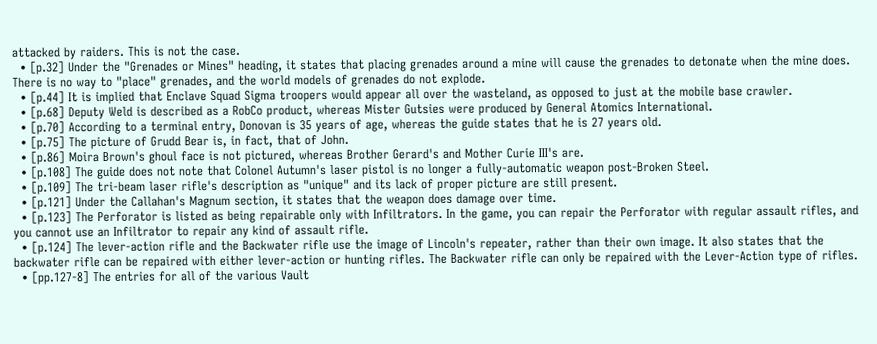attacked by raiders. This is not the case.
  • [p.32] Under the "Grenades or Mines" heading, it states that placing grenades around a mine will cause the grenades to detonate when the mine does. There is no way to "place" grenades, and the world models of grenades do not explode.
  • [p.44] It is implied that Enclave Squad Sigma troopers would appear all over the wasteland, as opposed to just at the mobile base crawler.
  • [p.68] Deputy Weld is described as a RobCo product, whereas Mister Gutsies were produced by General Atomics International.
  • [p.70] According to a terminal entry, Donovan is 35 years of age, whereas the guide states that he is 27 years old.
  • [p.75] The picture of Grudd Bear is, in fact, that of John.
  • [p.86] Moira Brown's ghoul face is not pictured, whereas Brother Gerard's and Mother Curie III's are.
  • [p.108] The guide does not note that Colonel Autumn's laser pistol is no longer a fully-automatic weapon post-Broken Steel.
  • [p.109] The tri-beam laser rifle's description as "unique" and its lack of proper picture are still present.
  • [p.121] Under the Callahan's Magnum section, it states that the weapon does damage over time.
  • [p.123] The Perforator is listed as being repairable only with Infiltrators. In the game, you can repair the Perforator with regular assault rifles, and you cannot use an Infiltrator to repair any kind of assault rifle.
  • [p.124] The lever-action rifle and the Backwater rifle use the image of Lincoln's repeater, rather than their own image. It also states that the backwater rifle can be repaired with either lever-action or hunting rifles. The Backwater rifle can only be repaired with the Lever-Action type of rifles.
  • [pp.127-8] The entries for all of the various Vault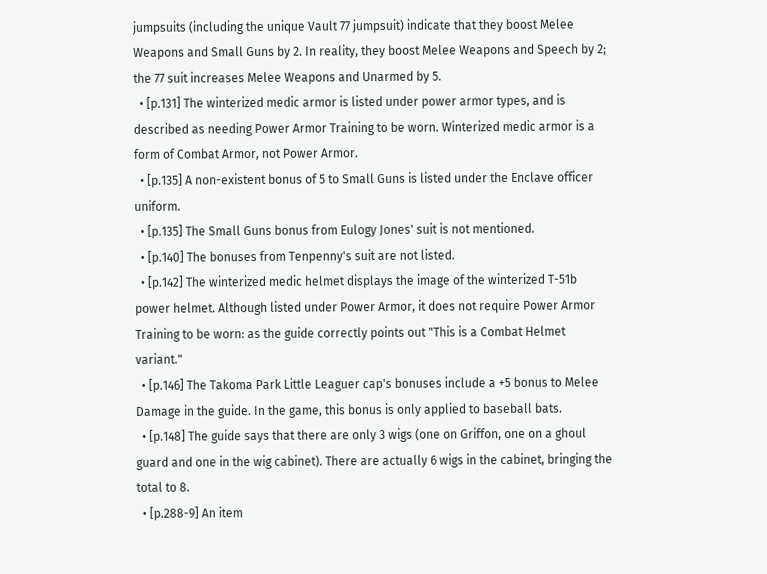jumpsuits (including the unique Vault 77 jumpsuit) indicate that they boost Melee Weapons and Small Guns by 2. In reality, they boost Melee Weapons and Speech by 2; the 77 suit increases Melee Weapons and Unarmed by 5.
  • [p.131] The winterized medic armor is listed under power armor types, and is described as needing Power Armor Training to be worn. Winterized medic armor is a form of Combat Armor, not Power Armor.
  • [p.135] A non-existent bonus of 5 to Small Guns is listed under the Enclave officer uniform.
  • [p.135] The Small Guns bonus from Eulogy Jones' suit is not mentioned.
  • [p.140] The bonuses from Tenpenny's suit are not listed.
  • [p.142] The winterized medic helmet displays the image of the winterized T-51b power helmet. Although listed under Power Armor, it does not require Power Armor Training to be worn: as the guide correctly points out "This is a Combat Helmet variant."
  • [p.146] The Takoma Park Little Leaguer cap's bonuses include a +5 bonus to Melee Damage in the guide. In the game, this bonus is only applied to baseball bats.
  • [p.148] The guide says that there are only 3 wigs (one on Griffon, one on a ghoul guard and one in the wig cabinet). There are actually 6 wigs in the cabinet, bringing the total to 8.
  • [p.288-9] An item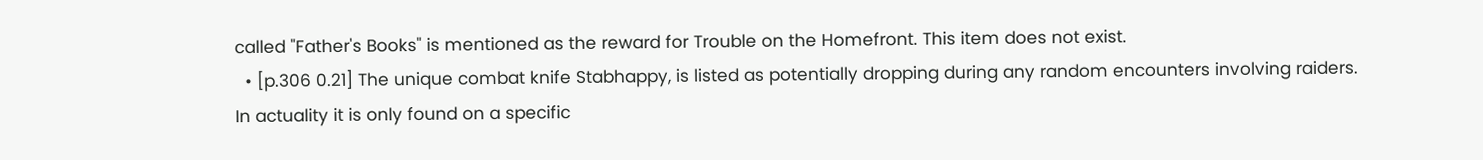called "Father's Books" is mentioned as the reward for Trouble on the Homefront. This item does not exist.
  • [p.306 0.21] The unique combat knife Stabhappy, is listed as potentially dropping during any random encounters involving raiders. In actuality it is only found on a specific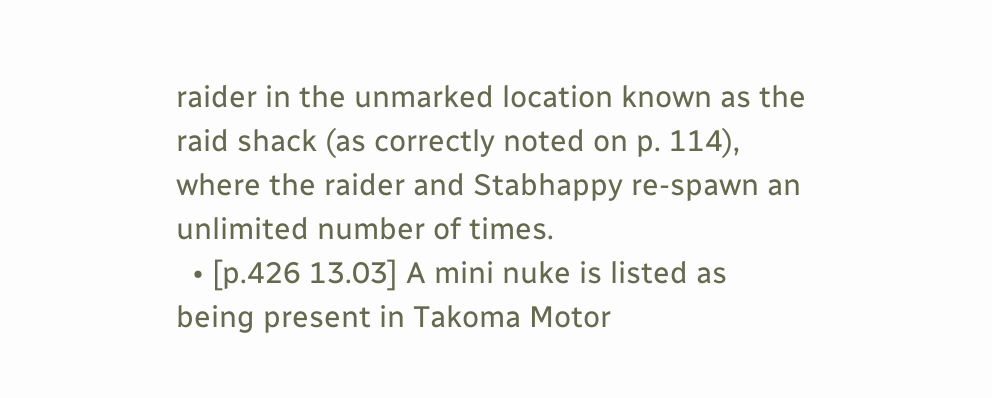raider in the unmarked location known as the raid shack (as correctly noted on p. 114), where the raider and Stabhappy re-spawn an unlimited number of times.
  • [p.426 13.03] A mini nuke is listed as being present in Takoma Motor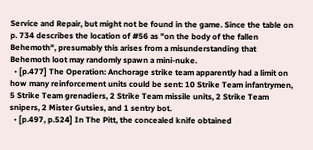Service and Repair, but might not be found in the game. Since the table on p. 734 describes the location of #56 as "on the body of the fallen Behemoth", presumably this arises from a misunderstanding that Behemoth loot may randomly spawn a mini-nuke.
  • [p.477] The Operation: Anchorage strike team apparently had a limit on how many reinforcement units could be sent: 10 Strike Team infantrymen, 5 Strike Team grenadiers, 2 Strike Team missile units, 2 Strike Team snipers, 2 Mister Gutsies, and 1 sentry bot.
  • [p.497, p.524] In The Pitt, the concealed knife obtained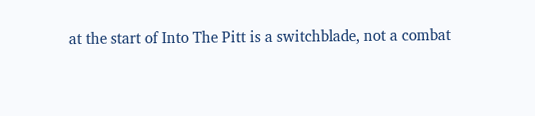at the start of Into The Pitt is a switchblade, not a combat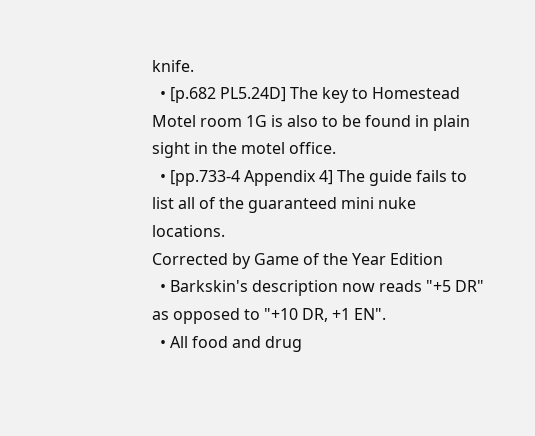knife.
  • [p.682 PL5.24D] The key to Homestead Motel room 1G is also to be found in plain sight in the motel office.
  • [pp.733-4 Appendix 4] The guide fails to list all of the guaranteed mini nuke locations.
Corrected by Game of the Year Edition
  • Barkskin's description now reads "+5 DR" as opposed to "+10 DR, +1 EN".
  • All food and drug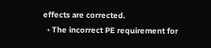effects are corrected.
  • The incorrect PE requirement for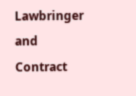Lawbringer and Contract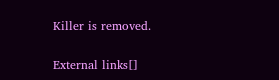Killer is removed.


External links[]